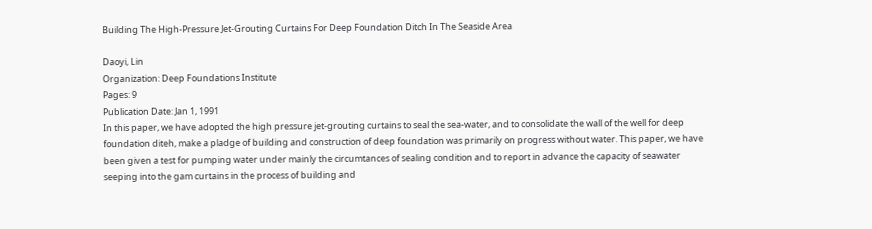Building The High-Pressure Jet-Grouting Curtains For Deep Foundation Ditch In The Seaside Area

Daoyi, Lin
Organization: Deep Foundations Institute
Pages: 9
Publication Date: Jan 1, 1991
In this paper, we have adopted the high pressure jet-grouting curtains to seal the sea-water, and to consolidate the wall of the well for deep foundation diteh, make a pladge of building and construction of deep foundation was primarily on progress without water. This paper, we have been given a test for pumping water under mainly the circumtances of sealing condition and to report in advance the capacity of seawater seeping into the gam curtains in the process of building and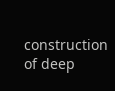construction of deep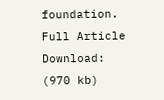foundation.
Full Article Download:
(970 kb)